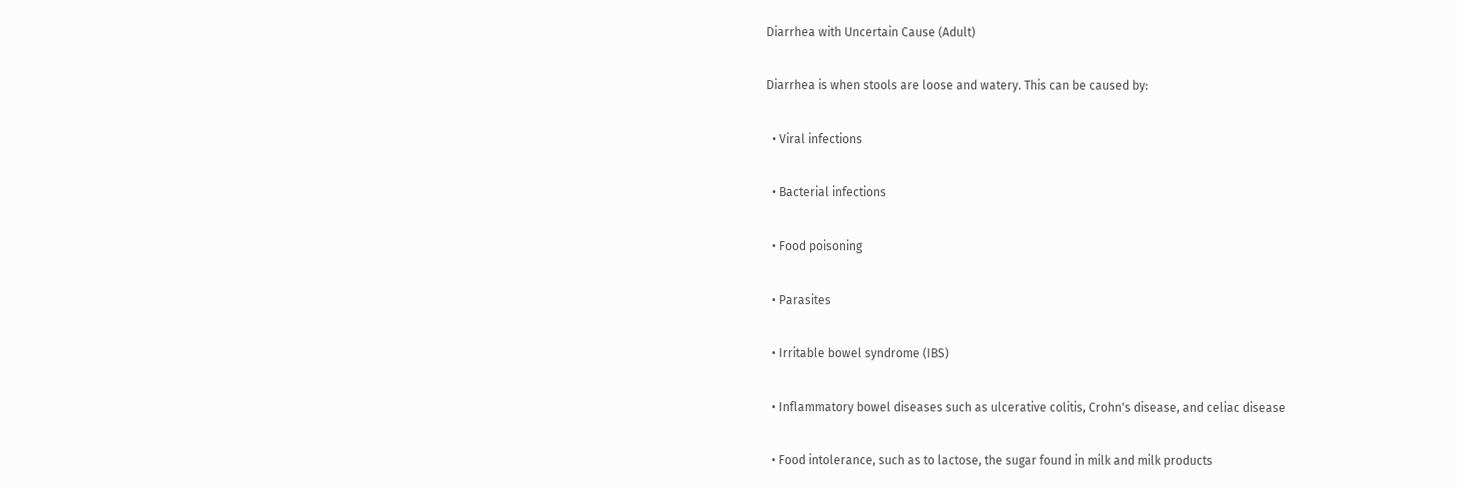Diarrhea with Uncertain Cause (Adult)

Diarrhea is when stools are loose and watery. This can be caused by:

  • Viral infections

  • Bacterial infections

  • Food poisoning

  • Parasites

  • Irritable bowel syndrome (IBS)

  • Inflammatory bowel diseases such as ulcerative colitis, Crohn's disease, and celiac disease

  • Food intolerance, such as to lactose, the sugar found in milk and milk products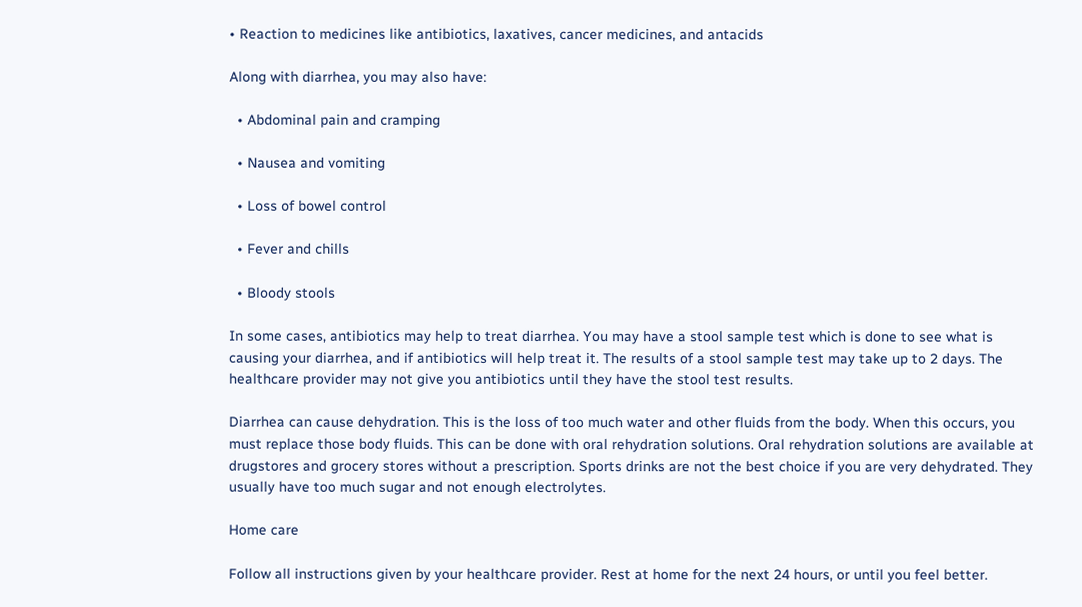• Reaction to medicines like antibiotics, laxatives, cancer medicines, and antacids

Along with diarrhea, you may also have:

  • Abdominal pain and cramping

  • Nausea and vomiting

  • Loss of bowel control

  • Fever and chills

  • Bloody stools

In some cases, antibiotics may help to treat diarrhea. You may have a stool sample test which is done to see what is causing your diarrhea, and if antibiotics will help treat it. The results of a stool sample test may take up to 2 days. The healthcare provider may not give you antibiotics until they have the stool test results.

Diarrhea can cause dehydration. This is the loss of too much water and other fluids from the body. When this occurs, you must replace those body fluids. This can be done with oral rehydration solutions. Oral rehydration solutions are available at drugstores and grocery stores without a prescription. Sports drinks are not the best choice if you are very dehydrated. They usually have too much sugar and not enough electrolytes.

Home care

Follow all instructions given by your healthcare provider. Rest at home for the next 24 hours, or until you feel better.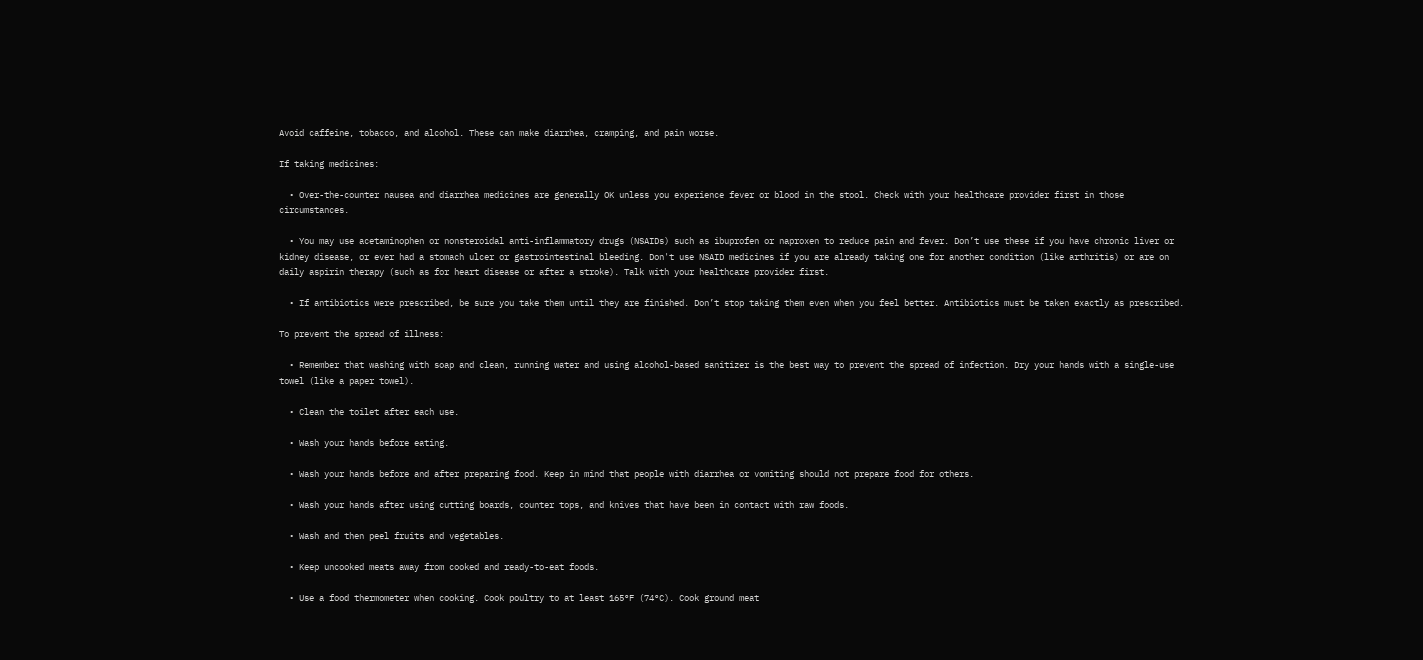Avoid caffeine, tobacco, and alcohol. These can make diarrhea, cramping, and pain worse.

If taking medicines:

  • Over-the-counter nausea and diarrhea medicines are generally OK unless you experience fever or blood in the stool. Check with your healthcare provider first in those circumstances.

  • You may use acetaminophen or nonsteroidal anti-inflammatory drugs (NSAIDs) such as ibuprofen or naproxen to reduce pain and fever. Don’t use these if you have chronic liver or kidney disease, or ever had a stomach ulcer or gastrointestinal bleeding. Don't use NSAID medicines if you are already taking one for another condition (like arthritis) or are on daily aspirin therapy (such as for heart disease or after a stroke). Talk with your healthcare provider first.

  • If antibiotics were prescribed, be sure you take them until they are finished. Don’t stop taking them even when you feel better. Antibiotics must be taken exactly as prescribed.

To prevent the spread of illness:

  • Remember that washing with soap and clean, running water and using alcohol-based sanitizer is the best way to prevent the spread of infection. Dry your hands with a single-use towel (like a paper towel).

  • Clean the toilet after each use.

  • Wash your hands before eating.

  • Wash your hands before and after preparing food. Keep in mind that people with diarrhea or vomiting should not prepare food for others.

  • Wash your hands after using cutting boards, counter tops, and knives that have been in contact with raw foods.

  • Wash and then peel fruits and vegetables.

  • Keep uncooked meats away from cooked and ready-to-eat foods.

  • Use a food thermometer when cooking. Cook poultry to at least 165°F (74°C). Cook ground meat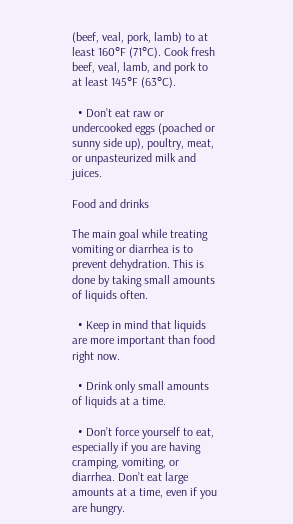(beef, veal, pork, lamb) to at least 160°F (71°C). Cook fresh beef, veal, lamb, and pork to at least 145°F (63°C).

  • Don’t eat raw or undercooked eggs (poached or sunny side up), poultry, meat, or unpasteurized milk and juices.

Food and drinks

The main goal while treating vomiting or diarrhea is to prevent dehydration. This is done by taking small amounts of liquids often.

  • Keep in mind that liquids are more important than food right now.

  • Drink only small amounts of liquids at a time.

  • Don’t force yourself to eat, especially if you are having cramping, vomiting, or diarrhea. Don’t eat large amounts at a time, even if you are hungry.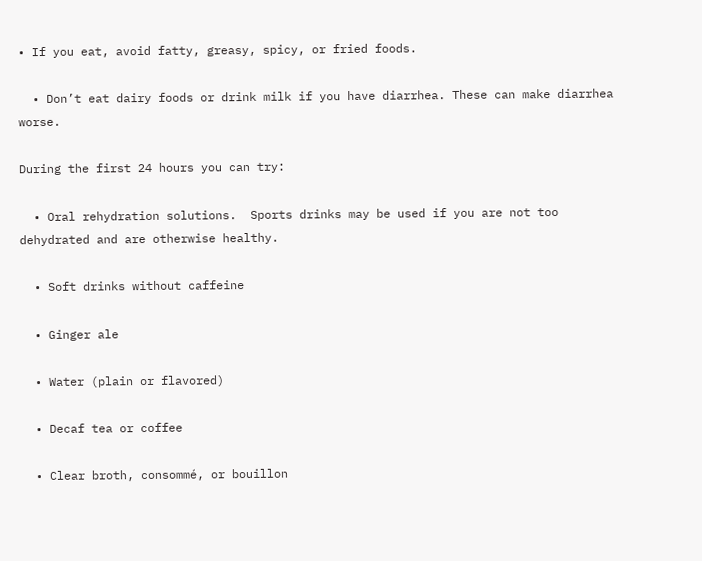• If you eat, avoid fatty, greasy, spicy, or fried foods.

  • Don’t eat dairy foods or drink milk if you have diarrhea. These can make diarrhea worse.

During the first 24 hours you can try:

  • Oral rehydration solutions.  Sports drinks may be used if you are not too dehydrated and are otherwise healthy.

  • Soft drinks without caffeine

  • Ginger ale

  • Water (plain or flavored)

  • Decaf tea or coffee

  • Clear broth, consommé, or bouillon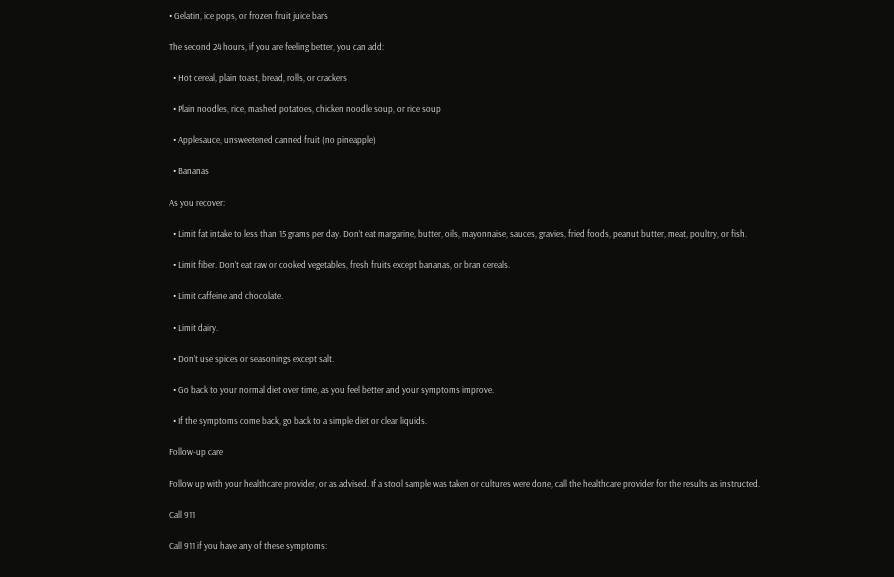• Gelatin, ice pops, or frozen fruit juice bars

The second 24 hours, if you are feeling better, you can add:

  • Hot cereal, plain toast, bread, rolls, or crackers

  • Plain noodles, rice, mashed potatoes, chicken noodle soup, or rice soup

  • Applesauce, unsweetened canned fruit (no pineapple)

  • Bananas

As you recover:

  • Limit fat intake to less than 15 grams per day. Don’t eat margarine, butter, oils, mayonnaise, sauces, gravies, fried foods, peanut butter, meat, poultry, or fish.

  • Limit fiber. Don’t eat raw or cooked vegetables, fresh fruits except bananas, or bran cereals.

  • Limit caffeine and chocolate.

  • Limit dairy.

  • Don’t use spices or seasonings except salt.

  • Go back to your normal diet over time, as you feel better and your symptoms improve.

  • If the symptoms come back, go back to a simple diet or clear liquids.

Follow-up care

Follow up with your healthcare provider, or as advised. If a stool sample was taken or cultures were done, call the healthcare provider for the results as instructed.

Call 911

Call 911 if you have any of these symptoms: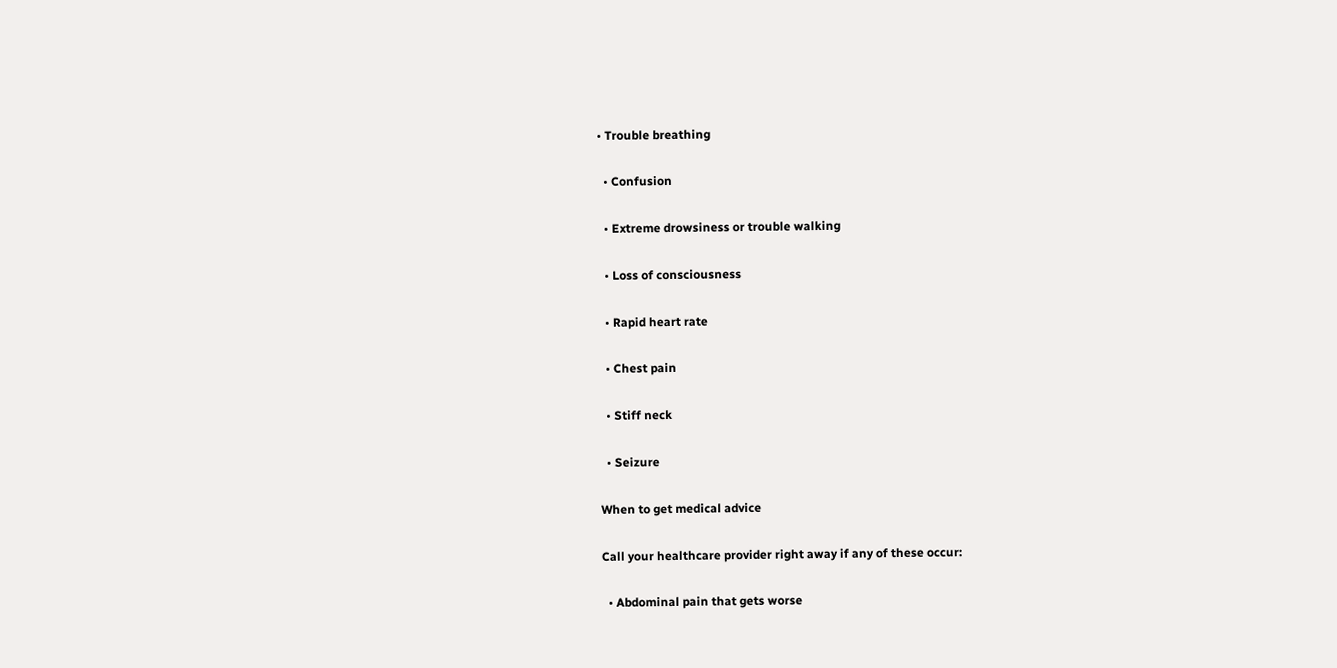• Trouble breathing

  • Confusion

  • Extreme drowsiness or trouble walking

  • Loss of consciousness

  • Rapid heart rate

  • Chest pain

  • Stiff neck

  • Seizure

When to get medical advice

Call your healthcare provider right away if any of these occur:

  • Abdominal pain that gets worse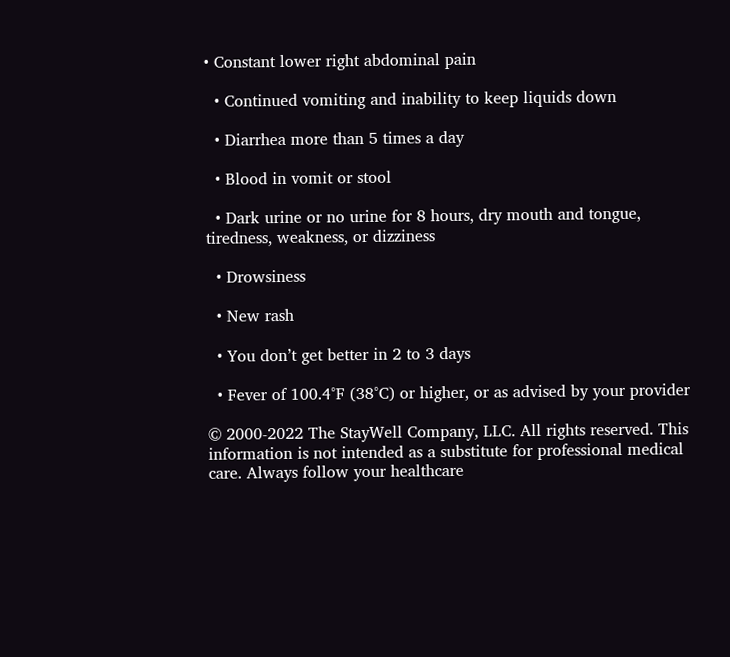• Constant lower right abdominal pain

  • Continued vomiting and inability to keep liquids down

  • Diarrhea more than 5 times a day

  • Blood in vomit or stool

  • Dark urine or no urine for 8 hours, dry mouth and tongue, tiredness, weakness, or dizziness

  • Drowsiness

  • New rash

  • You don’t get better in 2 to 3 days

  • Fever of 100.4°F (38°C) or higher, or as advised by your provider

© 2000-2022 The StayWell Company, LLC. All rights reserved. This information is not intended as a substitute for professional medical care. Always follow your healthcare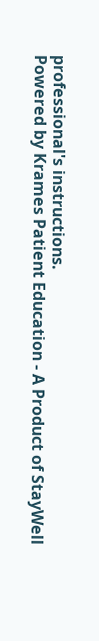professional's instructions.
Powered by Krames Patient Education - A Product of StayWell